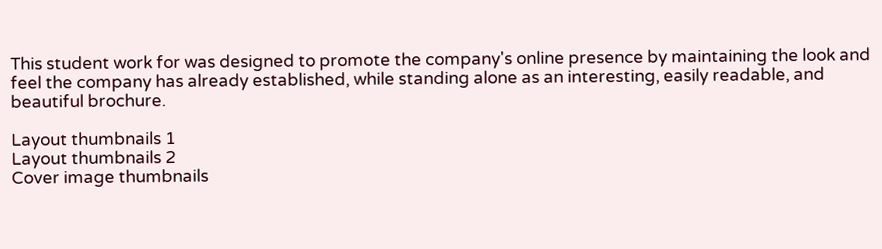This student work for was designed to promote the company's online presence by maintaining the look and feel the company has already established, while standing alone as an interesting, easily readable, and beautiful brochure.

Layout thumbnails 1
Layout thumbnails 2
Cover image thumbnails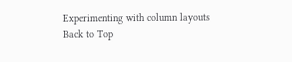Experimenting with column layouts
Back to Top